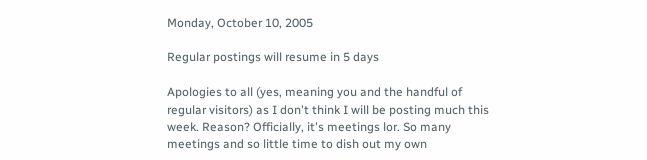Monday, October 10, 2005

Regular postings will resume in 5 days

Apologies to all (yes, meaning you and the handful of regular visitors) as I don't think I will be posting much this week. Reason? Officially, it's meetings lor. So many meetings and so little time to dish out my own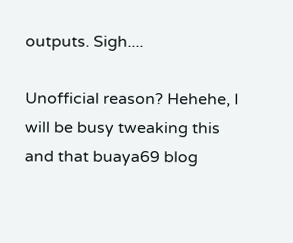outputs. Sigh....

Unofficial reason? Hehehe, I will be busy tweaking this and that buaya69 blog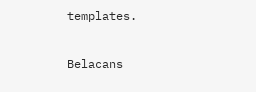templates.

Belacans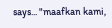says... "maafkan kami,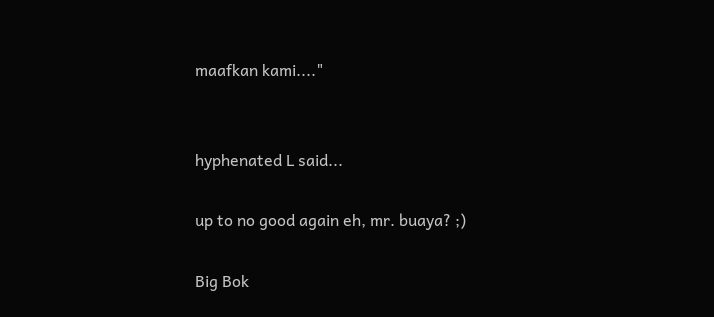maafkan kami...."


hyphenated L said...

up to no good again eh, mr. buaya? ;)

Big Bok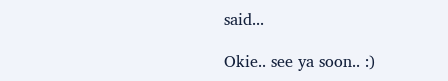said...

Okie.. see ya soon.. :)